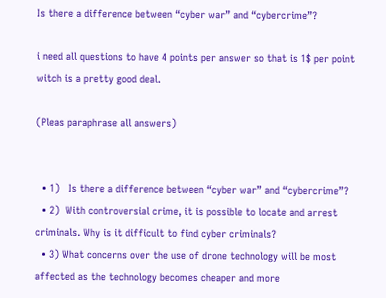Is there a difference between “cyber war” and “cybercrime”?

i need all questions to have 4 points per answer so that is 1$ per point witch is a pretty good deal.

(Pleas paraphrase all answers)


  • 1)   Is there a difference between “cyber war” and “cybercrime”?
  • 2)  With controversial crime, it is possible to locate and arrest criminals. Why is it difficult to find cyber criminals?
  • 3) What concerns over the use of drone technology will be most affected as the technology becomes cheaper and more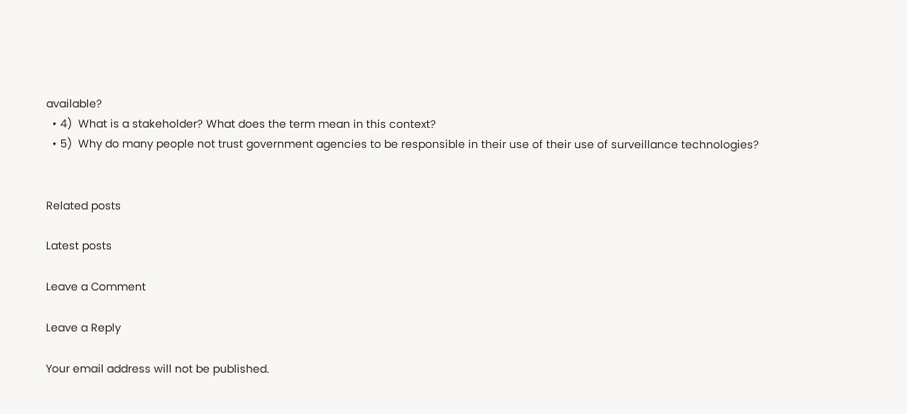available?
  • 4)  What is a stakeholder? What does the term mean in this context?
  • 5)  Why do many people not trust government agencies to be responsible in their use of their use of surveillance technologies?


Related posts

Latest posts

Leave a Comment

Leave a Reply

Your email address will not be published.